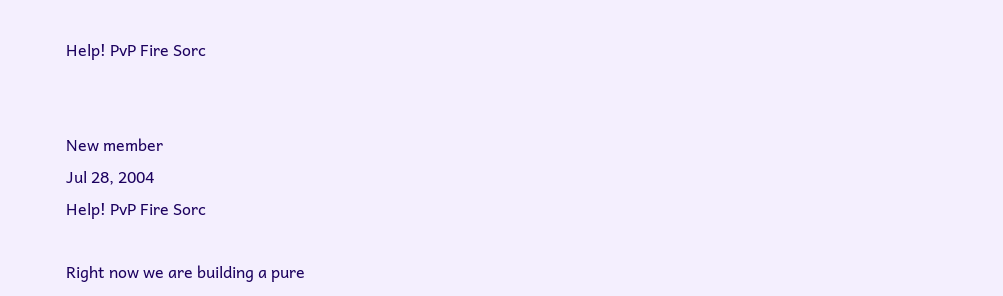Help! PvP Fire Sorc


New member
Jul 28, 2004
Help! PvP Fire Sorc

Right now we are building a pure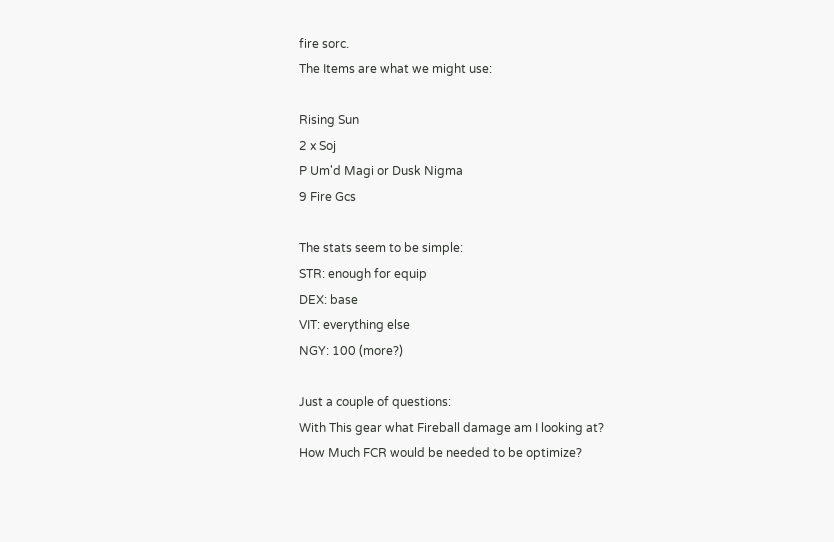fire sorc.
The Items are what we might use:

Rising Sun
2 x Soj
P Um'd Magi or Dusk Nigma
9 Fire Gcs

The stats seem to be simple:
STR: enough for equip
DEX: base
VIT: everything else
NGY: 100 (more?)

Just a couple of questions:
With This gear what Fireball damage am I looking at?
How Much FCR would be needed to be optimize?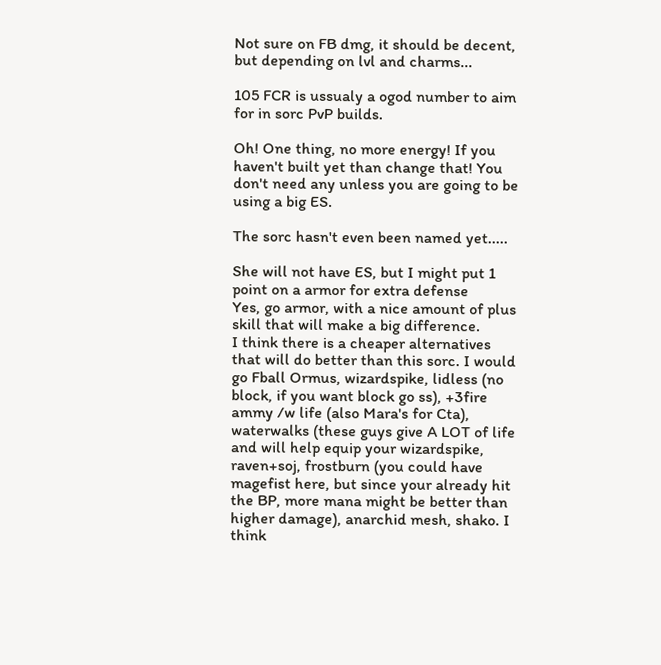Not sure on FB dmg, it should be decent, but depending on lvl and charms...

105 FCR is ussualy a ogod number to aim for in sorc PvP builds.

Oh! One thing, no more energy! If you haven't built yet than change that! You don't need any unless you are going to be using a big ES.

The sorc hasn't even been named yet.....

She will not have ES, but I might put 1 point on a armor for extra defense
Yes, go armor, with a nice amount of plus skill that will make a big difference.
I think there is a cheaper alternatives that will do better than this sorc. I would go Fball Ormus, wizardspike, lidless (no block, if you want block go ss), +3fire ammy /w life (also Mara's for Cta), waterwalks (these guys give A LOT of life and will help equip your wizardspike, raven+soj, frostburn (you could have magefist here, but since your already hit the BP, more mana might be better than higher damage), anarchid mesh, shako. I think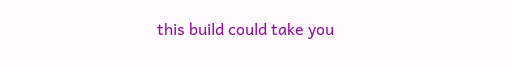this build could take you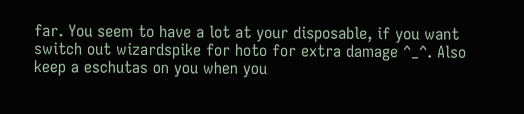far. You seem to have a lot at your disposable, if you want switch out wizardspike for hoto for extra damage ^_^. Also keep a eschutas on you when you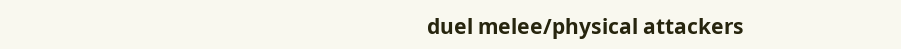duel melee/physical attackers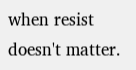when resist doesn't matter.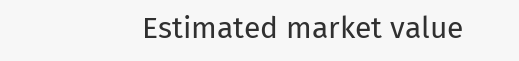Estimated market value